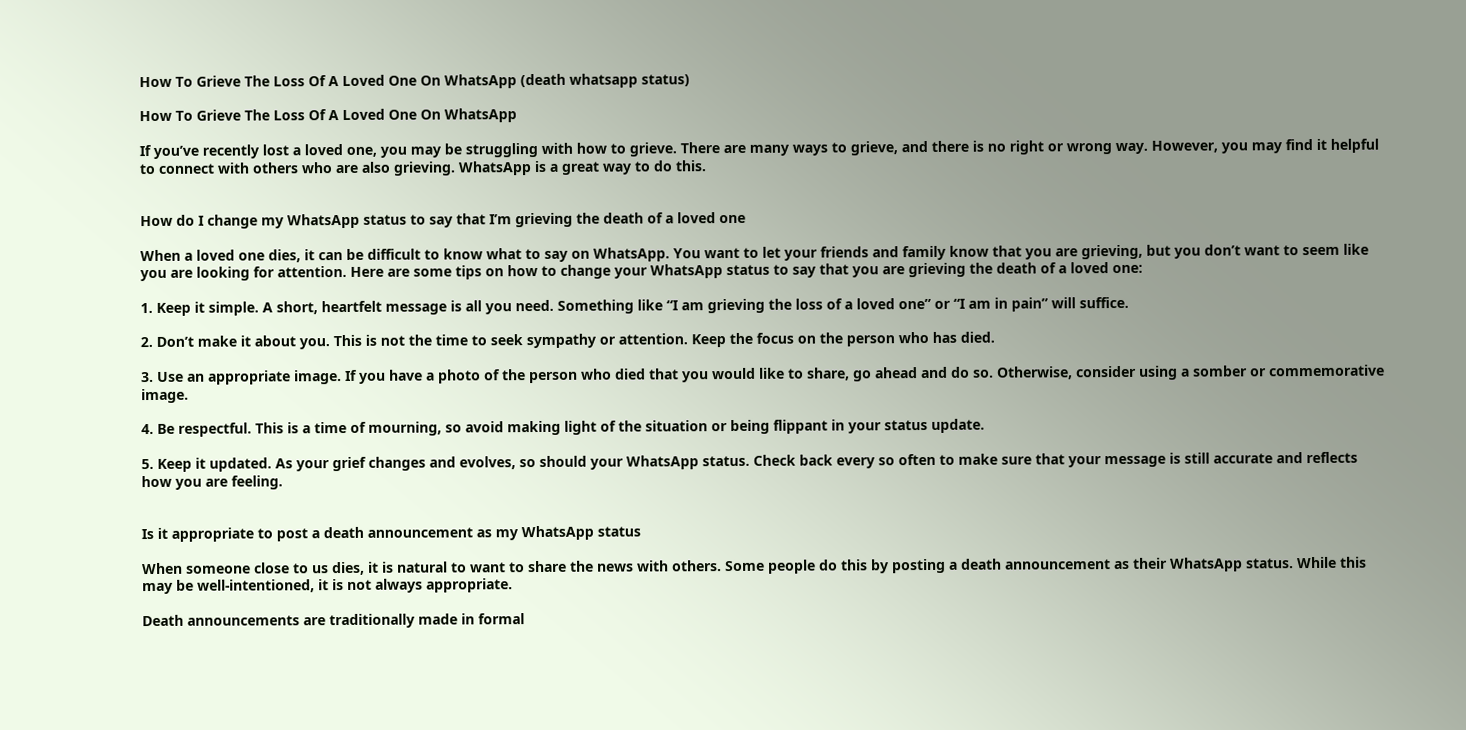How To Grieve The Loss Of A Loved One On WhatsApp (death whatsapp status)

How To Grieve The Loss Of A Loved One On WhatsApp

If you’ve recently lost a loved one, you may be struggling with how to grieve. There are many ways to grieve, and there is no right or wrong way. However, you may find it helpful to connect with others who are also grieving. WhatsApp is a great way to do this.


How do I change my WhatsApp status to say that I’m grieving the death of a loved one

When a loved one dies, it can be difficult to know what to say on WhatsApp. You want to let your friends and family know that you are grieving, but you don’t want to seem like you are looking for attention. Here are some tips on how to change your WhatsApp status to say that you are grieving the death of a loved one:

1. Keep it simple. A short, heartfelt message is all you need. Something like “I am grieving the loss of a loved one” or “I am in pain” will suffice.

2. Don’t make it about you. This is not the time to seek sympathy or attention. Keep the focus on the person who has died.

3. Use an appropriate image. If you have a photo of the person who died that you would like to share, go ahead and do so. Otherwise, consider using a somber or commemorative image.

4. Be respectful. This is a time of mourning, so avoid making light of the situation or being flippant in your status update.

5. Keep it updated. As your grief changes and evolves, so should your WhatsApp status. Check back every so often to make sure that your message is still accurate and reflects how you are feeling.


Is it appropriate to post a death announcement as my WhatsApp status

When someone close to us dies, it is natural to want to share the news with others. Some people do this by posting a death announcement as their WhatsApp status. While this may be well-intentioned, it is not always appropriate.

Death announcements are traditionally made in formal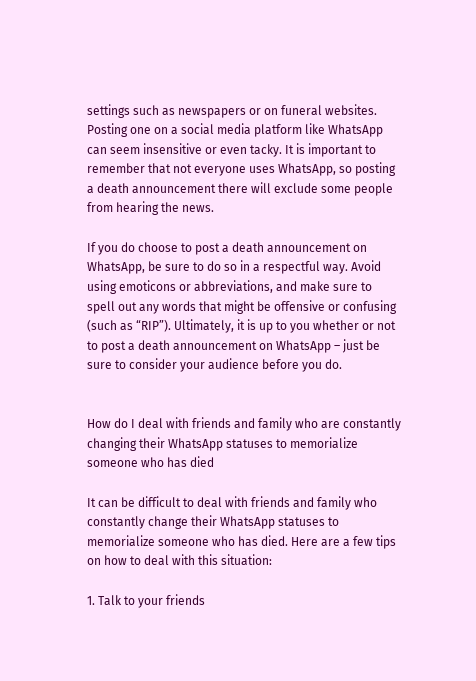settings such as newspapers or on funeral websites. Posting one on a social media platform like WhatsApp can seem insensitive or even tacky. It is important to remember that not everyone uses WhatsApp, so posting a death announcement there will exclude some people from hearing the news.

If you do choose to post a death announcement on WhatsApp, be sure to do so in a respectful way. Avoid using emoticons or abbreviations, and make sure to spell out any words that might be offensive or confusing (such as “RIP”). Ultimately, it is up to you whether or not to post a death announcement on WhatsApp – just be sure to consider your audience before you do.


How do I deal with friends and family who are constantly changing their WhatsApp statuses to memorialize someone who has died

It can be difficult to deal with friends and family who constantly change their WhatsApp statuses to memorialize someone who has died. Here are a few tips on how to deal with this situation:

1. Talk to your friends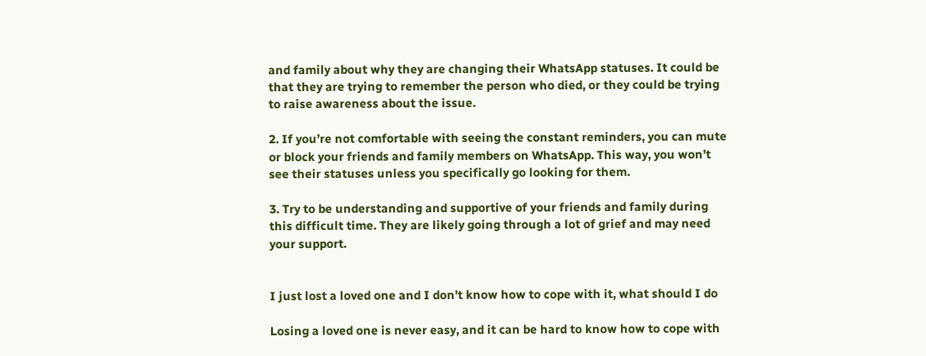and family about why they are changing their WhatsApp statuses. It could be that they are trying to remember the person who died, or they could be trying to raise awareness about the issue.

2. If you’re not comfortable with seeing the constant reminders, you can mute or block your friends and family members on WhatsApp. This way, you won’t see their statuses unless you specifically go looking for them.

3. Try to be understanding and supportive of your friends and family during this difficult time. They are likely going through a lot of grief and may need your support.


I just lost a loved one and I don’t know how to cope with it, what should I do

Losing a loved one is never easy, and it can be hard to know how to cope with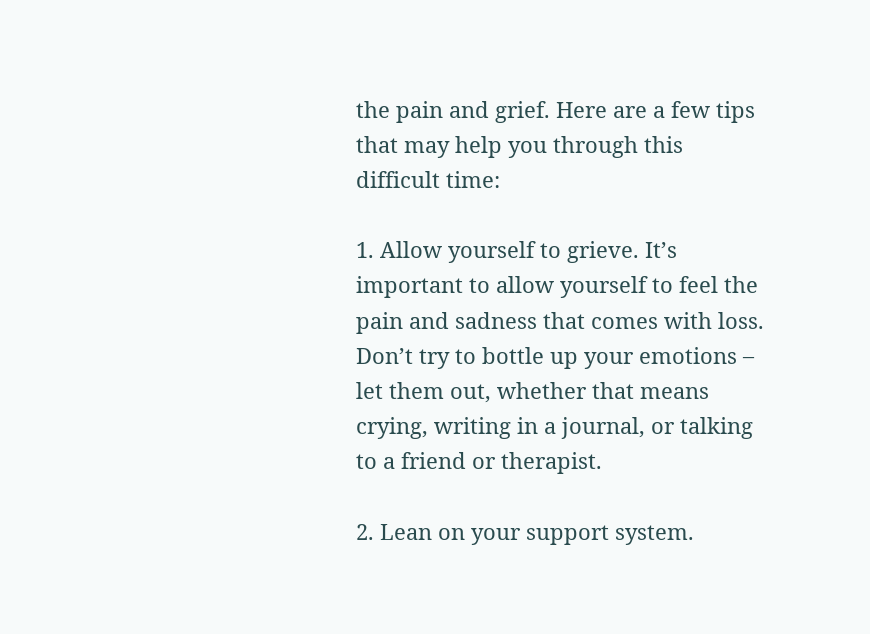the pain and grief. Here are a few tips that may help you through this difficult time:

1. Allow yourself to grieve. It’s important to allow yourself to feel the pain and sadness that comes with loss. Don’t try to bottle up your emotions – let them out, whether that means crying, writing in a journal, or talking to a friend or therapist.

2. Lean on your support system.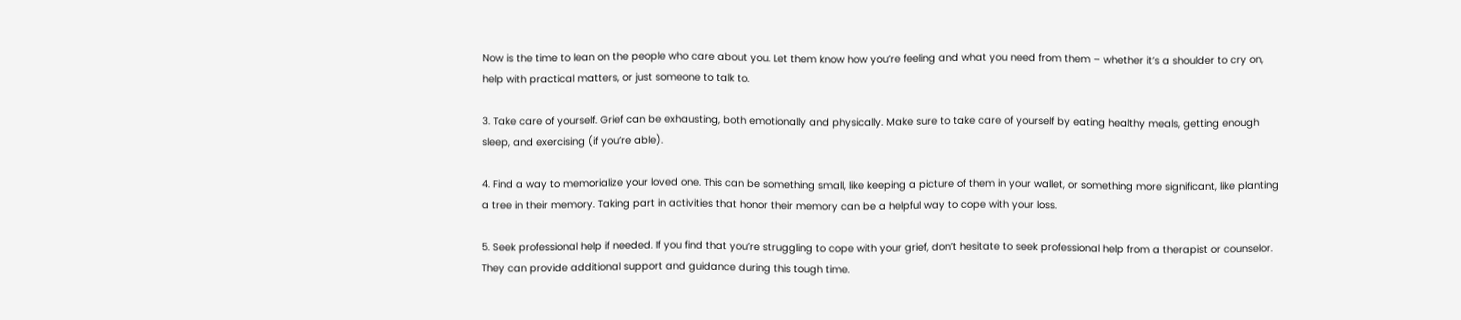Now is the time to lean on the people who care about you. Let them know how you’re feeling and what you need from them – whether it’s a shoulder to cry on, help with practical matters, or just someone to talk to.

3. Take care of yourself. Grief can be exhausting, both emotionally and physically. Make sure to take care of yourself by eating healthy meals, getting enough sleep, and exercising (if you’re able).

4. Find a way to memorialize your loved one. This can be something small, like keeping a picture of them in your wallet, or something more significant, like planting a tree in their memory. Taking part in activities that honor their memory can be a helpful way to cope with your loss.

5. Seek professional help if needed. If you find that you’re struggling to cope with your grief, don’t hesitate to seek professional help from a therapist or counselor. They can provide additional support and guidance during this tough time.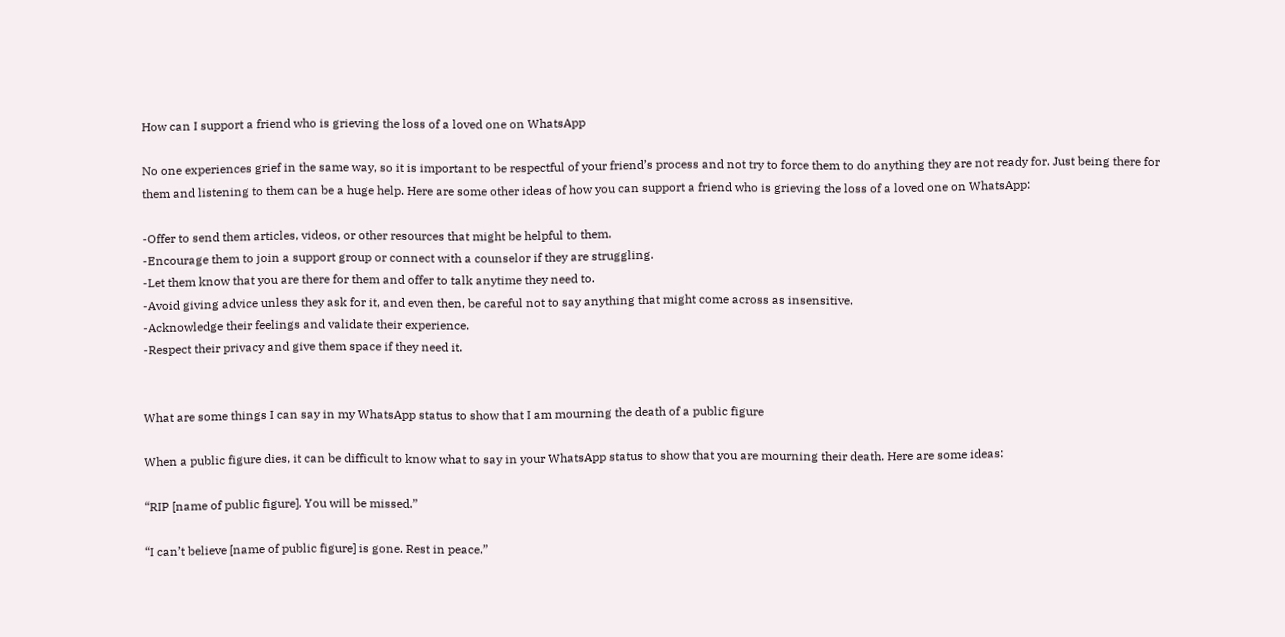How can I support a friend who is grieving the loss of a loved one on WhatsApp

No one experiences grief in the same way, so it is important to be respectful of your friend’s process and not try to force them to do anything they are not ready for. Just being there for them and listening to them can be a huge help. Here are some other ideas of how you can support a friend who is grieving the loss of a loved one on WhatsApp:

-Offer to send them articles, videos, or other resources that might be helpful to them.
-Encourage them to join a support group or connect with a counselor if they are struggling.
-Let them know that you are there for them and offer to talk anytime they need to.
-Avoid giving advice unless they ask for it, and even then, be careful not to say anything that might come across as insensitive.
-Acknowledge their feelings and validate their experience.
-Respect their privacy and give them space if they need it.


What are some things I can say in my WhatsApp status to show that I am mourning the death of a public figure

When a public figure dies, it can be difficult to know what to say in your WhatsApp status to show that you are mourning their death. Here are some ideas:

“RIP [name of public figure]. You will be missed.”

“I can’t believe [name of public figure] is gone. Rest in peace.”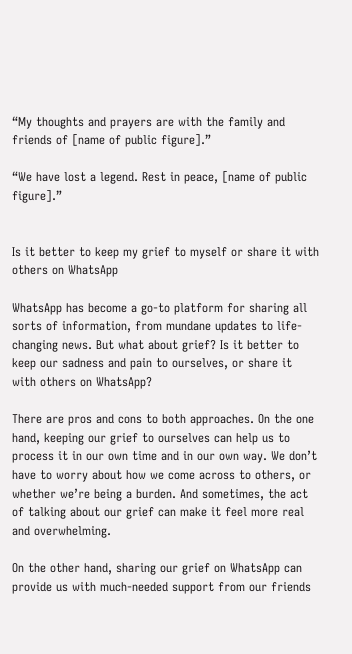“My thoughts and prayers are with the family and friends of [name of public figure].”

“We have lost a legend. Rest in peace, [name of public figure].”


Is it better to keep my grief to myself or share it with others on WhatsApp

WhatsApp has become a go-to platform for sharing all sorts of information, from mundane updates to life-changing news. But what about grief? Is it better to keep our sadness and pain to ourselves, or share it with others on WhatsApp?

There are pros and cons to both approaches. On the one hand, keeping our grief to ourselves can help us to process it in our own time and in our own way. We don’t have to worry about how we come across to others, or whether we’re being a burden. And sometimes, the act of talking about our grief can make it feel more real and overwhelming.

On the other hand, sharing our grief on WhatsApp can provide us with much-needed support from our friends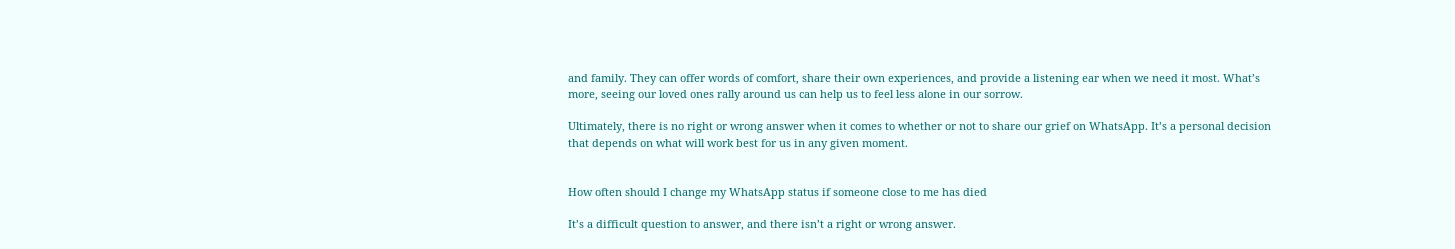and family. They can offer words of comfort, share their own experiences, and provide a listening ear when we need it most. What’s more, seeing our loved ones rally around us can help us to feel less alone in our sorrow.

Ultimately, there is no right or wrong answer when it comes to whether or not to share our grief on WhatsApp. It’s a personal decision that depends on what will work best for us in any given moment.


How often should I change my WhatsApp status if someone close to me has died

It’s a difficult question to answer, and there isn’t a right or wrong answer.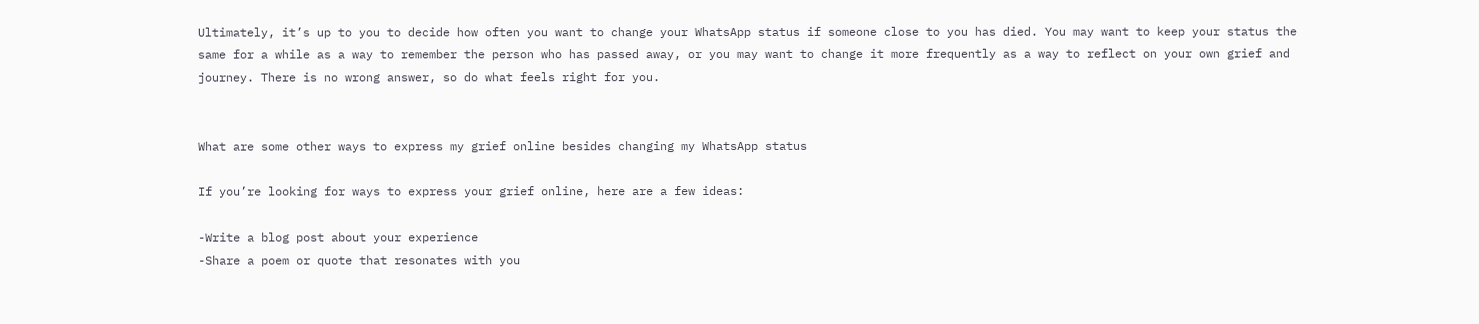Ultimately, it’s up to you to decide how often you want to change your WhatsApp status if someone close to you has died. You may want to keep your status the same for a while as a way to remember the person who has passed away, or you may want to change it more frequently as a way to reflect on your own grief and journey. There is no wrong answer, so do what feels right for you.


What are some other ways to express my grief online besides changing my WhatsApp status

If you’re looking for ways to express your grief online, here are a few ideas:

-Write a blog post about your experience
-Share a poem or quote that resonates with you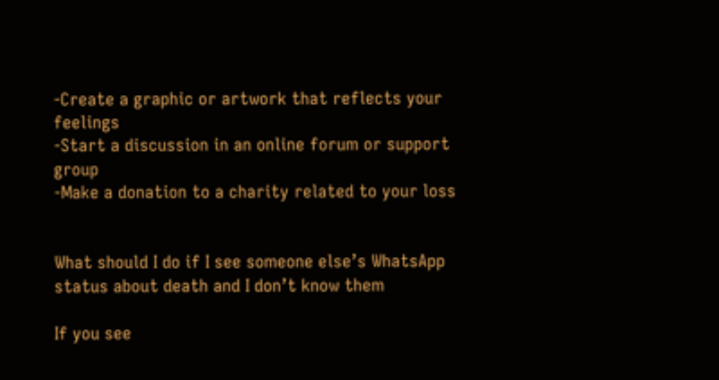-Create a graphic or artwork that reflects your feelings
-Start a discussion in an online forum or support group
-Make a donation to a charity related to your loss


What should I do if I see someone else’s WhatsApp status about death and I don’t know them

If you see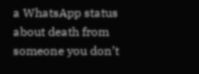a WhatsApp status about death from someone you don’t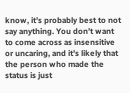know, it’s probably best to not say anything. You don’t want to come across as insensitive or uncaring, and it’s likely that the person who made the status is just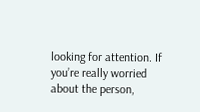looking for attention. If you’re really worried about the person,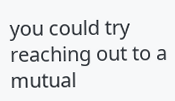you could try reaching out to a mutual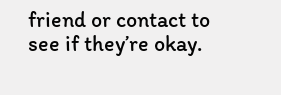friend or contact to see if they’re okay.